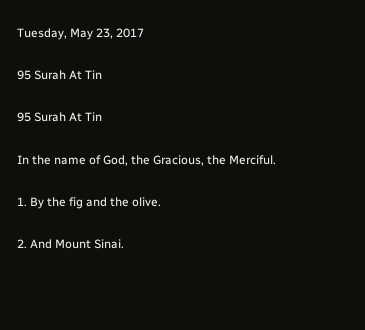Tuesday, May 23, 2017

95 Surah At Tin

95 Surah At Tin

In the name of God, the Gracious, the Merciful.

1. By the fig and the olive.

2. And Mount Sinai.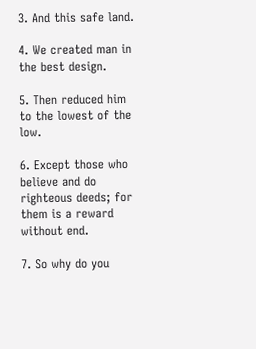3. And this safe land.

4. We created man in the best design.

5. Then reduced him to the lowest of the low.

6. Except those who believe and do righteous deeds; for them is a reward without end.

7. So why do you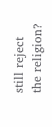still reject the religion?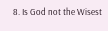8. Is God not the Wisest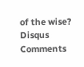of the wise?
Disqus Comments